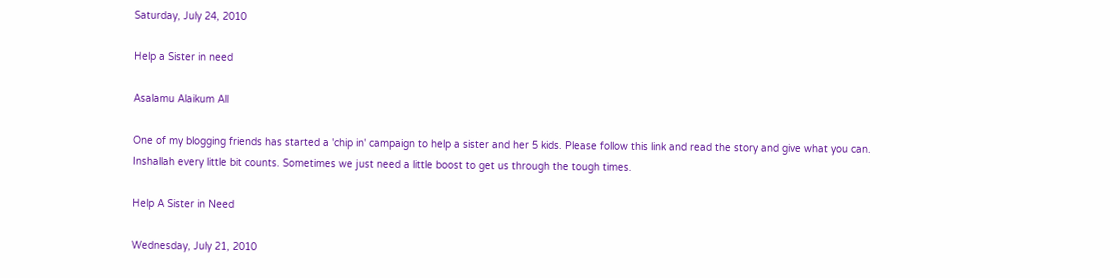Saturday, July 24, 2010

Help a Sister in need

Asalamu Alaikum All

One of my blogging friends has started a 'chip in' campaign to help a sister and her 5 kids. Please follow this link and read the story and give what you can.
Inshallah every little bit counts. Sometimes we just need a little boost to get us through the tough times.

Help A Sister in Need

Wednesday, July 21, 2010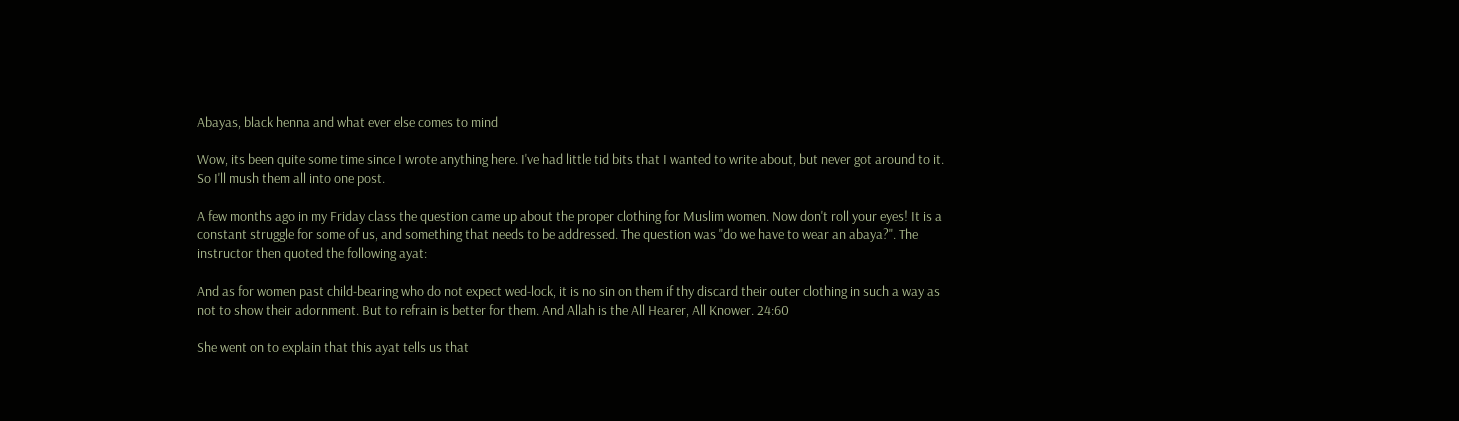Abayas, black henna and what ever else comes to mind

Wow, its been quite some time since I wrote anything here. I've had little tid bits that I wanted to write about, but never got around to it. So I'll mush them all into one post.

A few months ago in my Friday class the question came up about the proper clothing for Muslim women. Now don't roll your eyes! It is a constant struggle for some of us, and something that needs to be addressed. The question was "do we have to wear an abaya?". The instructor then quoted the following ayat:

And as for women past child-bearing who do not expect wed-lock, it is no sin on them if thy discard their outer clothing in such a way as not to show their adornment. But to refrain is better for them. And Allah is the All Hearer, All Knower. 24:60

She went on to explain that this ayat tells us that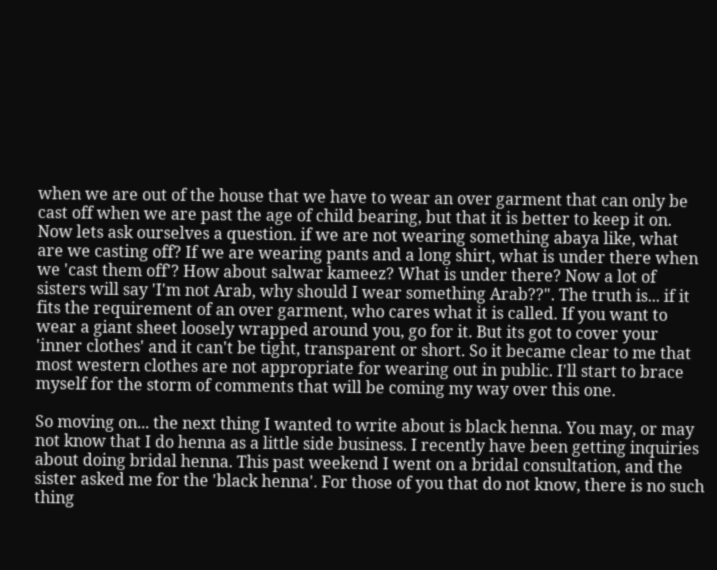when we are out of the house that we have to wear an over garment that can only be cast off when we are past the age of child bearing, but that it is better to keep it on. Now lets ask ourselves a question. if we are not wearing something abaya like, what are we casting off? If we are wearing pants and a long shirt, what is under there when we 'cast them off'? How about salwar kameez? What is under there? Now a lot of sisters will say 'I'm not Arab, why should I wear something Arab??". The truth is... if it fits the requirement of an over garment, who cares what it is called. If you want to wear a giant sheet loosely wrapped around you, go for it. But its got to cover your 'inner clothes' and it can't be tight, transparent or short. So it became clear to me that most western clothes are not appropriate for wearing out in public. I'll start to brace myself for the storm of comments that will be coming my way over this one.

So moving on... the next thing I wanted to write about is black henna. You may, or may not know that I do henna as a little side business. I recently have been getting inquiries about doing bridal henna. This past weekend I went on a bridal consultation, and the sister asked me for the 'black henna'. For those of you that do not know, there is no such thing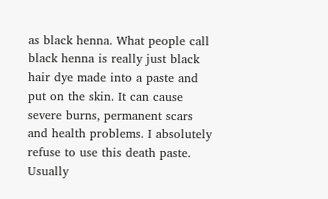as black henna. What people call black henna is really just black hair dye made into a paste and put on the skin. It can cause severe burns, permanent scars and health problems. I absolutely refuse to use this death paste. Usually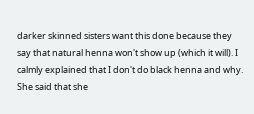darker skinned sisters want this done because they say that natural henna won't show up (which it will). I calmly explained that I don't do black henna and why. She said that she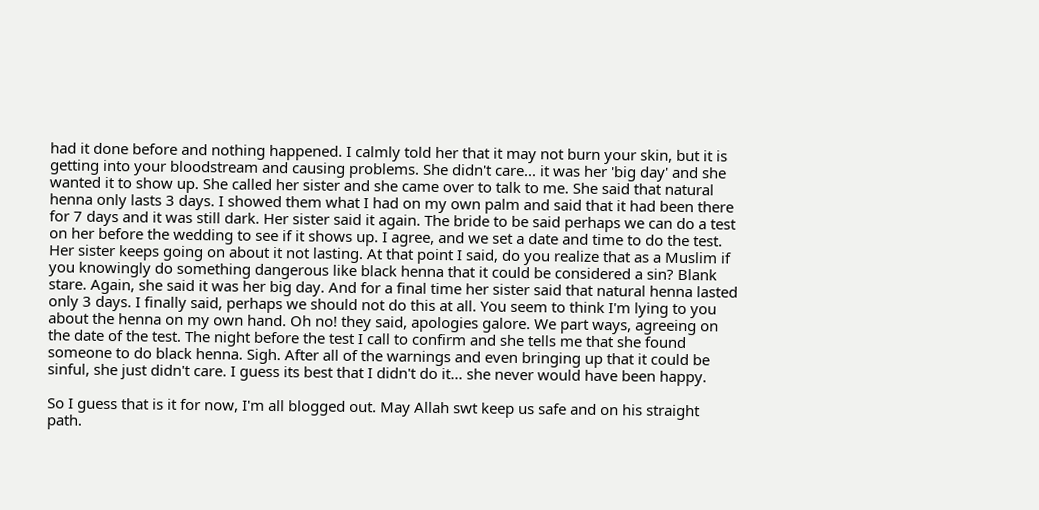had it done before and nothing happened. I calmly told her that it may not burn your skin, but it is getting into your bloodstream and causing problems. She didn't care... it was her 'big day' and she wanted it to show up. She called her sister and she came over to talk to me. She said that natural henna only lasts 3 days. I showed them what I had on my own palm and said that it had been there for 7 days and it was still dark. Her sister said it again. The bride to be said perhaps we can do a test on her before the wedding to see if it shows up. I agree, and we set a date and time to do the test. Her sister keeps going on about it not lasting. At that point I said, do you realize that as a Muslim if you knowingly do something dangerous like black henna that it could be considered a sin? Blank stare. Again, she said it was her big day. And for a final time her sister said that natural henna lasted only 3 days. I finally said, perhaps we should not do this at all. You seem to think I'm lying to you about the henna on my own hand. Oh no! they said, apologies galore. We part ways, agreeing on the date of the test. The night before the test I call to confirm and she tells me that she found someone to do black henna. Sigh. After all of the warnings and even bringing up that it could be sinful, she just didn't care. I guess its best that I didn't do it... she never would have been happy.

So I guess that is it for now, I'm all blogged out. May Allah swt keep us safe and on his straight path.